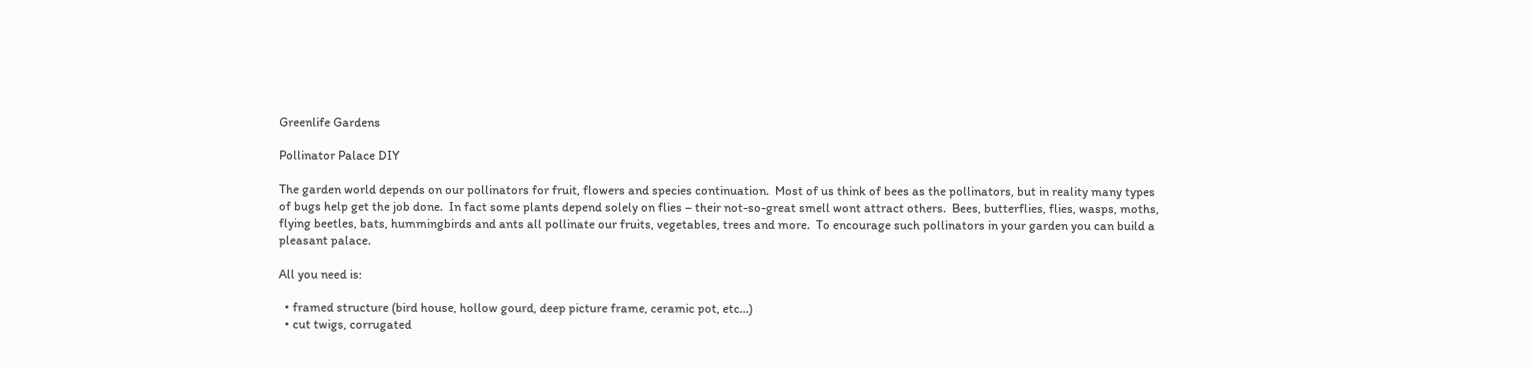Greenlife Gardens

Pollinator Palace DIY

The garden world depends on our pollinators for fruit, flowers and species continuation.  Most of us think of bees as the pollinators, but in reality many types of bugs help get the job done.  In fact some plants depend solely on flies – their not-so-great smell wont attract others.  Bees, butterflies, flies, wasps, moths, flying beetles, bats, hummingbirds and ants all pollinate our fruits, vegetables, trees and more.  To encourage such pollinators in your garden you can build a pleasant palace.

All you need is:

  • framed structure (bird house, hollow gourd, deep picture frame, ceramic pot, etc…)
  • cut twigs, corrugated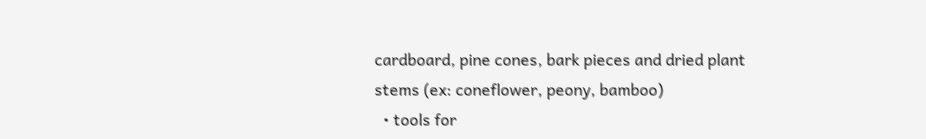cardboard, pine cones, bark pieces and dried plant stems (ex: coneflower, peony, bamboo)
  • tools for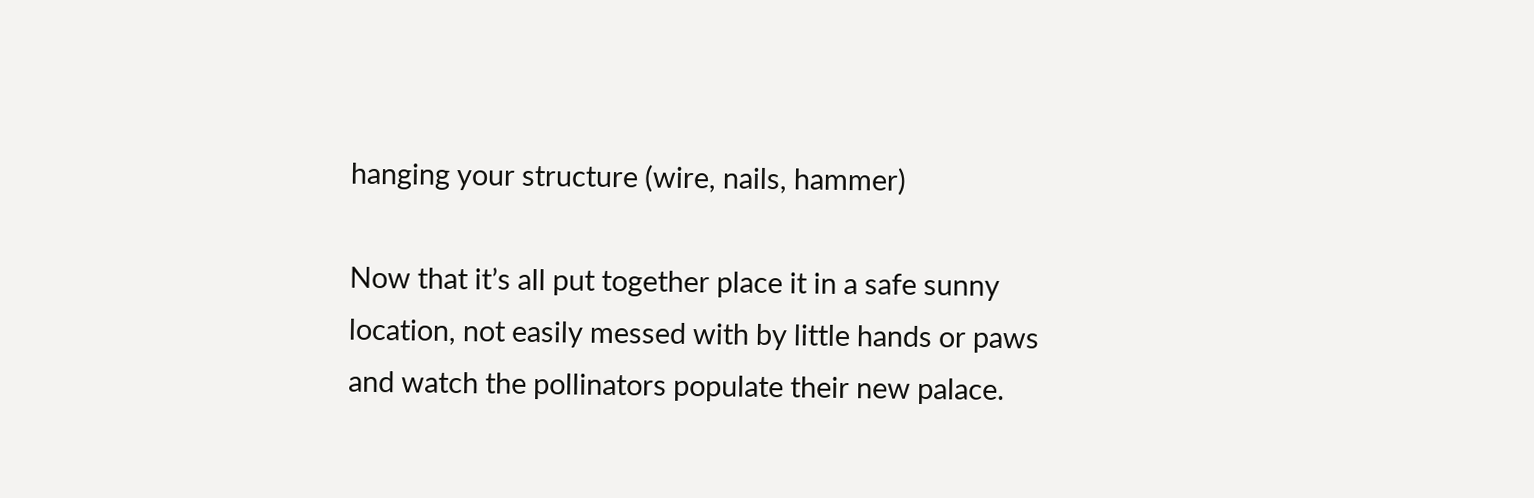hanging your structure (wire, nails, hammer)

Now that it’s all put together place it in a safe sunny location, not easily messed with by little hands or paws and watch the pollinators populate their new palace.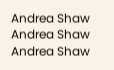Andrea Shaw
Andrea Shaw
Andrea Shaw